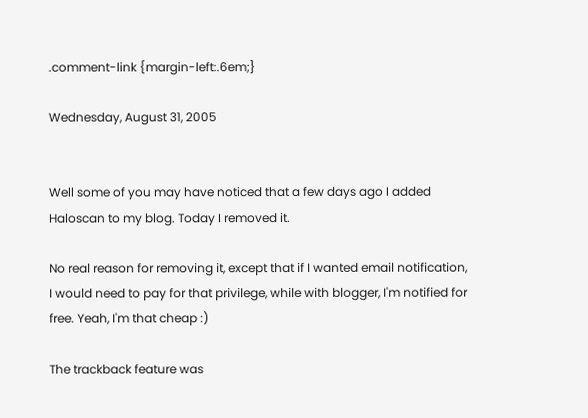.comment-link {margin-left:.6em;}

Wednesday, August 31, 2005


Well some of you may have noticed that a few days ago I added Haloscan to my blog. Today I removed it.

No real reason for removing it, except that if I wanted email notification, I would need to pay for that privilege, while with blogger, I'm notified for free. Yeah, I'm that cheap :)

The trackback feature was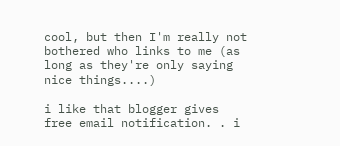cool, but then I'm really not bothered who links to me (as long as they're only saying nice things....)

i like that blogger gives free email notification. . i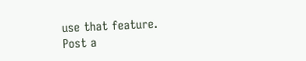use that feature.
Post a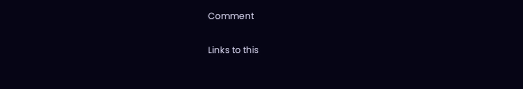Comment

Links to this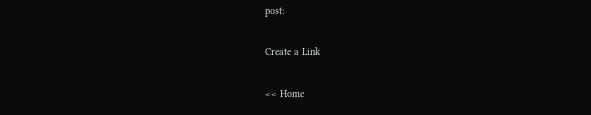post:

Create a Link

<< Home